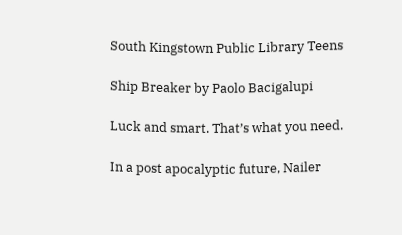South Kingstown Public Library Teens

Ship Breaker by Paolo Bacigalupi

Luck and smart. That’s what you need.

In a post apocalyptic future, Nailer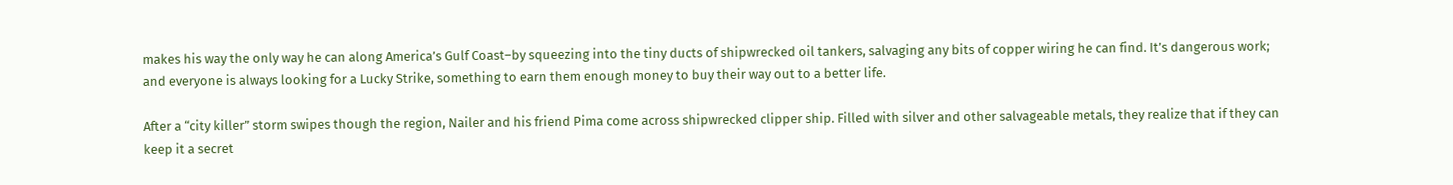makes his way the only way he can along America’s Gulf Coast–by squeezing into the tiny ducts of shipwrecked oil tankers, salvaging any bits of copper wiring he can find. It’s dangerous work; and everyone is always looking for a Lucky Strike, something to earn them enough money to buy their way out to a better life.

After a “city killer” storm swipes though the region, Nailer and his friend Pima come across shipwrecked clipper ship. Filled with silver and other salvageable metals, they realize that if they can keep it a secret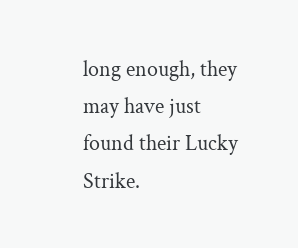long enough, they may have just found their Lucky Strike.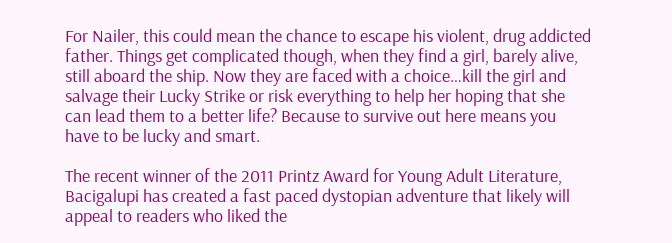For Nailer, this could mean the chance to escape his violent, drug addicted father. Things get complicated though, when they find a girl, barely alive, still aboard the ship. Now they are faced with a choice…kill the girl and salvage their Lucky Strike or risk everything to help her hoping that she can lead them to a better life? Because to survive out here means you have to be lucky and smart.

The recent winner of the 2011 Printz Award for Young Adult Literature, Bacigalupi has created a fast paced dystopian adventure that likely will appeal to readers who liked the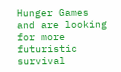Hunger Games and are looking for more futuristic survival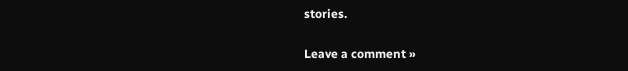stories.

Leave a comment »